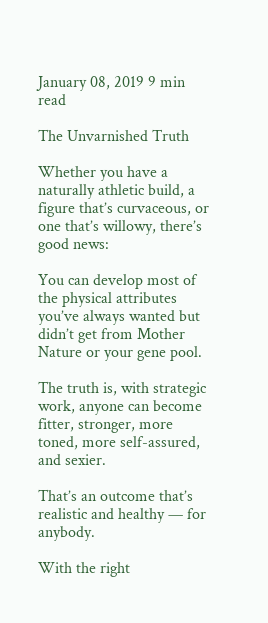January 08, 2019 9 min read

The Unvarnished Truth

Whether you have a naturally athletic build, a figure that’s curvaceous, or one that’s willowy, there’s good news:

You can develop most of the physical attributes you’ve always wanted but didn’t get from Mother Nature or your gene pool.

The truth is, with strategic work, anyone can become fitter, stronger, more toned, more self-assured, and sexier.

That’s an outcome that’s realistic and healthy — for anybody.

With the right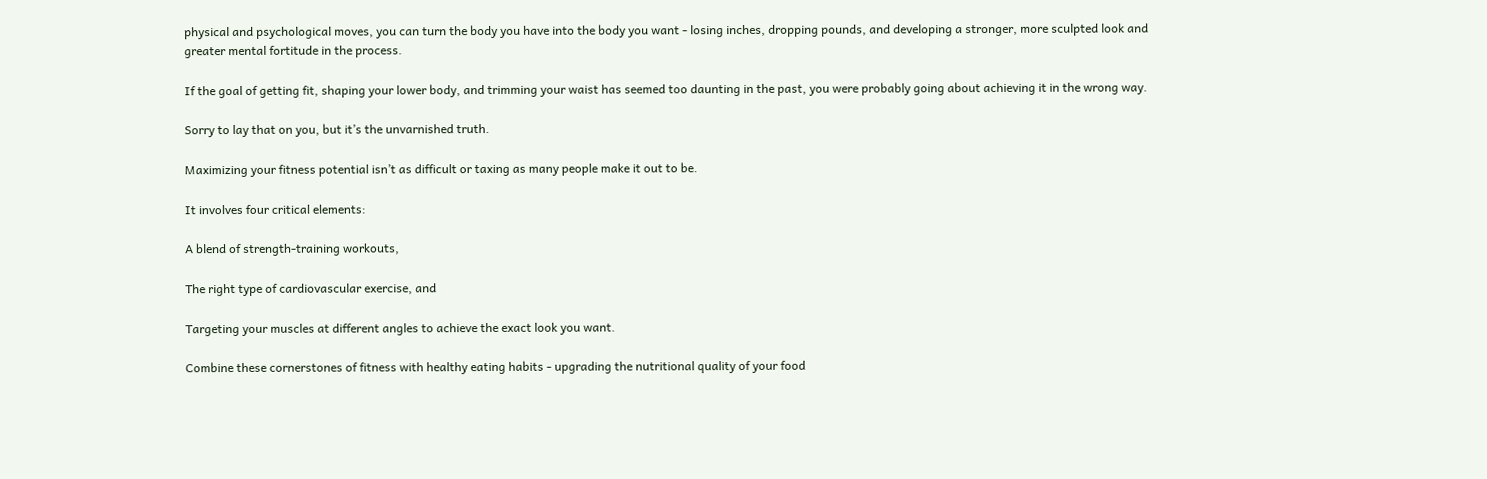physical and psychological moves, you can turn the body you have into the body you want - losing inches, dropping pounds, and developing a stronger, more sculpted look and greater mental fortitude in the process.

If the goal of getting fit, shaping your lower body, and trimming your waist has seemed too daunting in the past, you were probably going about achieving it in the wrong way.

Sorry to lay that on you, but it’s the unvarnished truth.

Maximizing your fitness potential isn’t as difficult or taxing as many people make it out to be.

It involves four critical elements:

A blend of strength-training workouts,

The right type of cardiovascular exercise, and

Targeting your muscles at different angles to achieve the exact look you want.

Combine these cornerstones of fitness with healthy eating habits - upgrading the nutritional quality of your food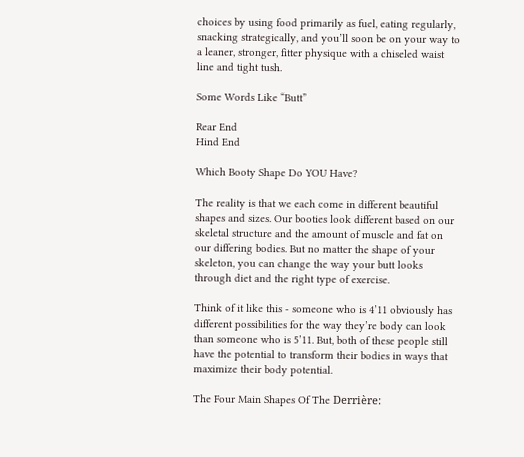choices by using food primarily as fuel, eating regularly, snacking strategically, and you’ll soon be on your way to a leaner, stronger, fitter physique with a chiseled waist line and tight tush.

Some Words Like “Butt”

Rear End
Hind End

Which Booty Shape Do YOU Have?

The reality is that we each come in different beautiful shapes and sizes. Our booties look different based on our skeletal structure and the amount of muscle and fat on our differing bodies. But no matter the shape of your skeleton, you can change the way your butt looks through diet and the right type of exercise.

Think of it like this - someone who is 4’11 obviously has different possibilities for the way they’re body can look than someone who is 5’11. But, both of these people still have the potential to transform their bodies in ways that maximize their body potential.

The Four Main Shapes Of The Derrière: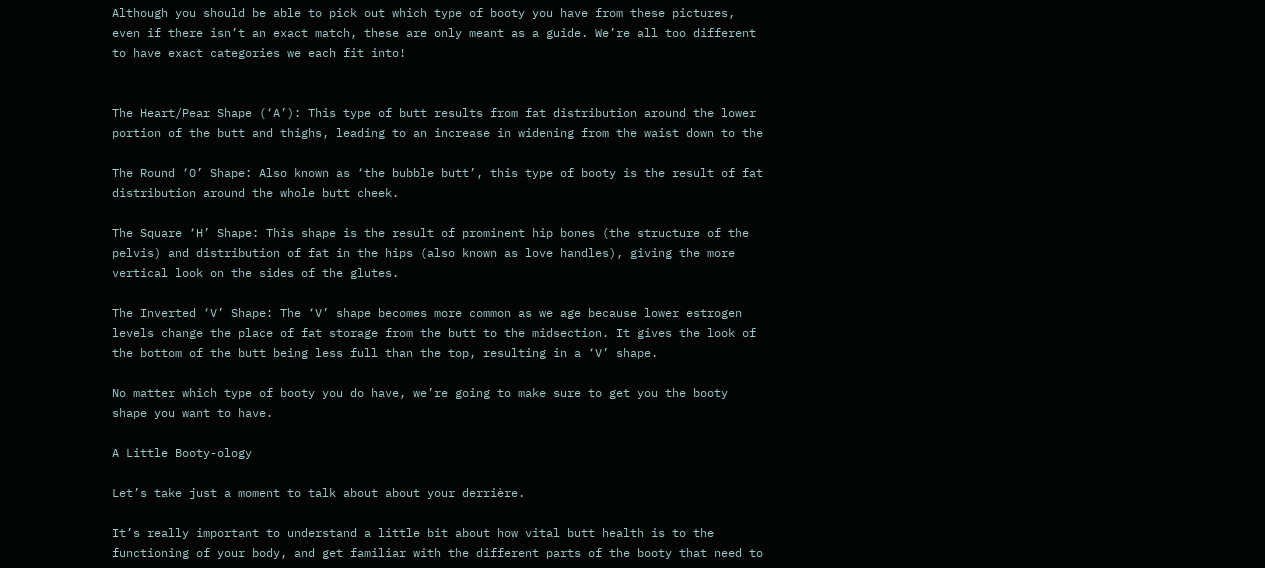Although you should be able to pick out which type of booty you have from these pictures, even if there isn’t an exact match, these are only meant as a guide. We’re all too different to have exact categories we each fit into!


The Heart/Pear Shape (‘A’): This type of butt results from fat distribution around the lower portion of the butt and thighs, leading to an increase in widening from the waist down to the

The Round ‘O’ Shape: Also known as ‘the bubble butt’, this type of booty is the result of fat distribution around the whole butt cheek.

The Square ‘H’ Shape: This shape is the result of prominent hip bones (the structure of the pelvis) and distribution of fat in the hips (also known as love handles), giving the more vertical look on the sides of the glutes.

The Inverted ‘V’ Shape: The ‘V’ shape becomes more common as we age because lower estrogen levels change the place of fat storage from the butt to the midsection. It gives the look of the bottom of the butt being less full than the top, resulting in a ‘V’ shape.

No matter which type of booty you do have, we’re going to make sure to get you the booty shape you want to have.

A Little Booty-ology

Let’s take just a moment to talk about about your derrière.

It’s really important to understand a little bit about how vital butt health is to the functioning of your body, and get familiar with the different parts of the booty that need to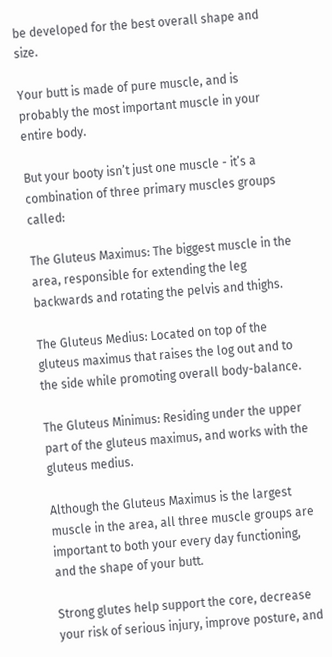be developed for the best overall shape and size.

Your butt is made of pure muscle, and is probably the most important muscle in your entire body.

But your booty isn’t just one muscle - it’s a combination of three primary muscles groups called:

The Gluteus Maximus: The biggest muscle in the area, responsible for extending the leg backwards and rotating the pelvis and thighs.

The Gluteus Medius: Located on top of the gluteus maximus that raises the log out and to the side while promoting overall body-balance.

The Gluteus Minimus: Residing under the upper part of the gluteus maximus, and works with the gluteus medius.

Although the Gluteus Maximus is the largest muscle in the area, all three muscle groups are important to both your every day functioning, and the shape of your butt.

Strong glutes help support the core, decrease your risk of serious injury, improve posture, and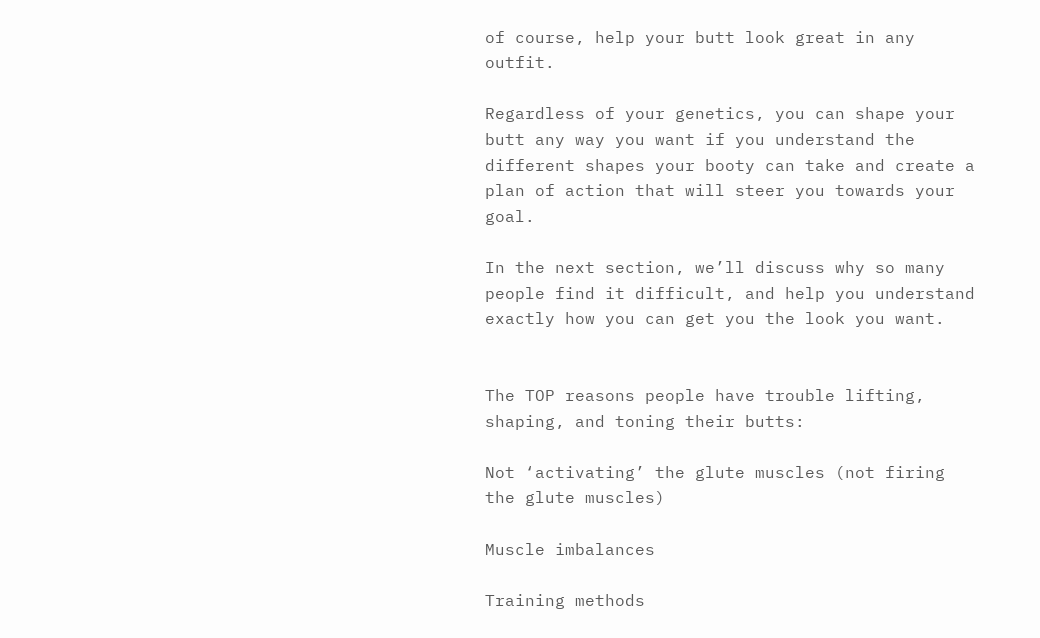of course, help your butt look great in any outfit.

Regardless of your genetics, you can shape your butt any way you want if you understand the different shapes your booty can take and create a plan of action that will steer you towards your goal.

In the next section, we’ll discuss why so many people find it difficult, and help you understand exactly how you can get you the look you want.


The TOP reasons people have trouble lifting, shaping, and toning their butts:

Not ‘activating’ the glute muscles (not firing the glute muscles)

Muscle imbalances

Training methods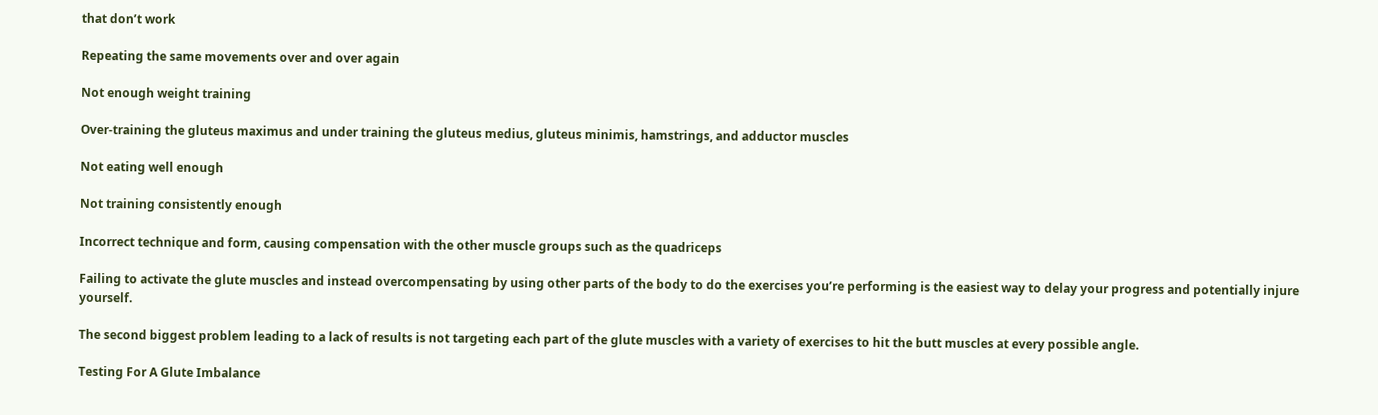that don’t work

Repeating the same movements over and over again

Not enough weight training

Over-training the gluteus maximus and under training the gluteus medius, gluteus minimis, hamstrings, and adductor muscles

Not eating well enough

Not training consistently enough

Incorrect technique and form, causing compensation with the other muscle groups such as the quadriceps

Failing to activate the glute muscles and instead overcompensating by using other parts of the body to do the exercises you’re performing is the easiest way to delay your progress and potentially injure yourself.

The second biggest problem leading to a lack of results is not targeting each part of the glute muscles with a variety of exercises to hit the butt muscles at every possible angle.

Testing For A Glute Imbalance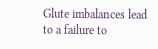Glute imbalances lead to a failure to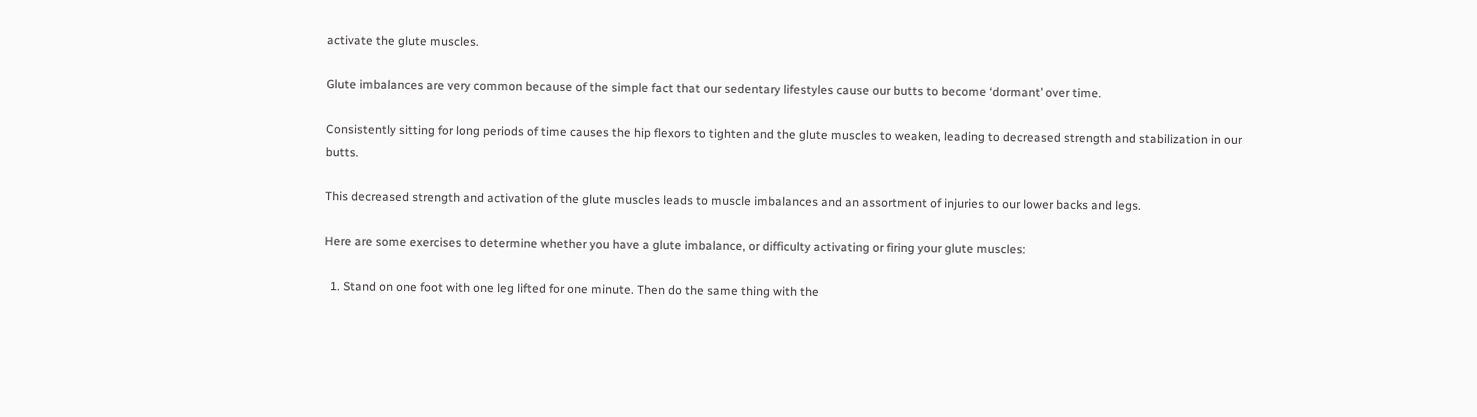activate the glute muscles.

Glute imbalances are very common because of the simple fact that our sedentary lifestyles cause our butts to become ‘dormant’ over time.

Consistently sitting for long periods of time causes the hip flexors to tighten and the glute muscles to weaken, leading to decreased strength and stabilization in our butts.

This decreased strength and activation of the glute muscles leads to muscle imbalances and an assortment of injuries to our lower backs and legs.

Here are some exercises to determine whether you have a glute imbalance, or difficulty activating or firing your glute muscles:

  1. Stand on one foot with one leg lifted for one minute. Then do the same thing with the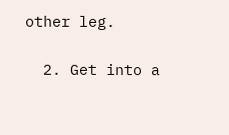other leg.

  2. Get into a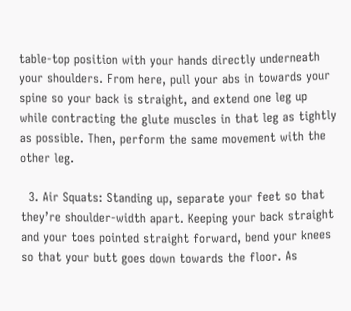table-top position with your hands directly underneath your shoulders. From here, pull your abs in towards your spine so your back is straight, and extend one leg up while contracting the glute muscles in that leg as tightly as possible. Then, perform the same movement with the other leg.

  3. Air Squats: Standing up, separate your feet so that they’re shoulder-width apart. Keeping your back straight and your toes pointed straight forward, bend your knees so that your butt goes down towards the floor. As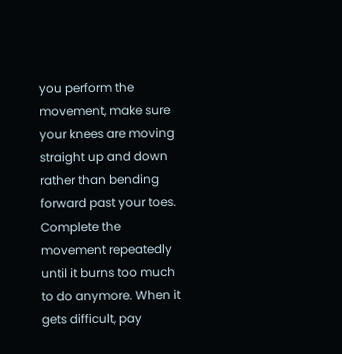you perform the movement, make sure your knees are moving straight up and down rather than bending forward past your toes. Complete the movement repeatedly until it burns too much to do anymore. When it gets difficult, pay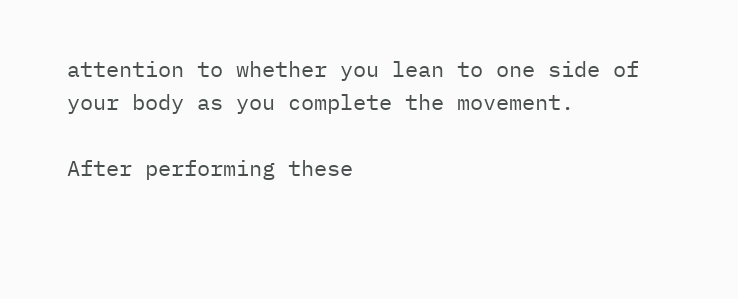attention to whether you lean to one side of your body as you complete the movement.

After performing these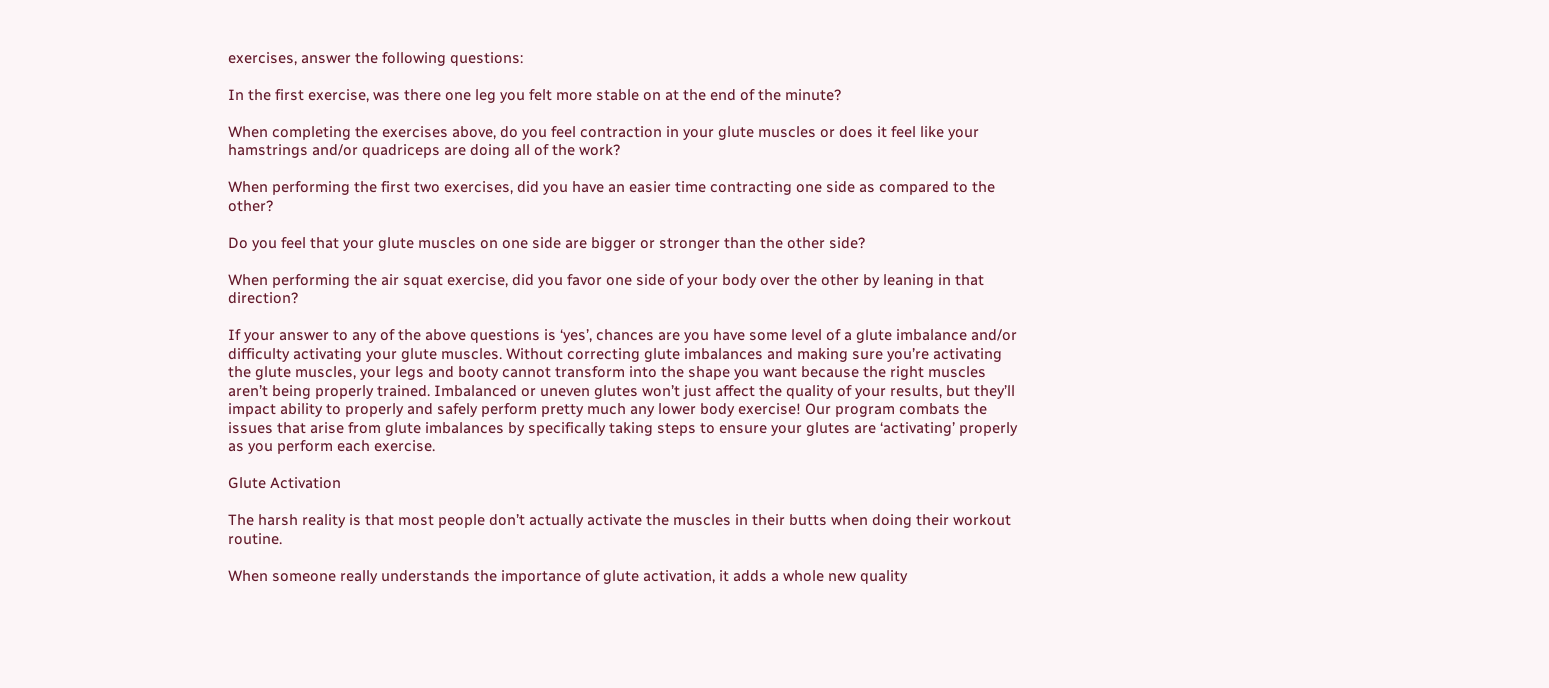exercises, answer the following questions:

In the first exercise, was there one leg you felt more stable on at the end of the minute?

When completing the exercises above, do you feel contraction in your glute muscles or does it feel like your hamstrings and/or quadriceps are doing all of the work?

When performing the first two exercises, did you have an easier time contracting one side as compared to the other?

Do you feel that your glute muscles on one side are bigger or stronger than the other side?

When performing the air squat exercise, did you favor one side of your body over the other by leaning in that direction?

If your answer to any of the above questions is ‘yes’, chances are you have some level of a glute imbalance and/or difficulty activating your glute muscles. Without correcting glute imbalances and making sure you’re activating the glute muscles, your legs and booty cannot transform into the shape you want because the right muscles aren’t being properly trained. Imbalanced or uneven glutes won’t just affect the quality of your results, but they’ll impact ability to properly and safely perform pretty much any lower body exercise! Our program combats the issues that arise from glute imbalances by specifically taking steps to ensure your glutes are ‘activating’ properly as you perform each exercise.

Glute Activation

The harsh reality is that most people don’t actually activate the muscles in their butts when doing their workout routine.

When someone really understands the importance of glute activation, it adds a whole new quality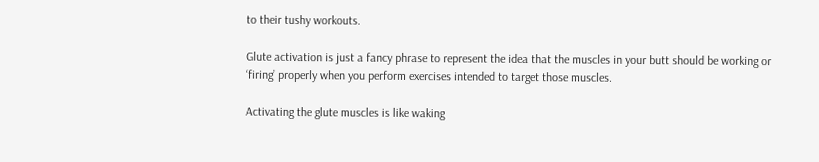to their tushy workouts.

Glute activation is just a fancy phrase to represent the idea that the muscles in your butt should be working or ‘firing’ properly when you perform exercises intended to target those muscles.

Activating the glute muscles is like waking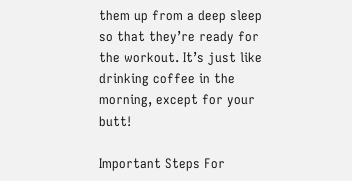them up from a deep sleep so that they’re ready for the workout. It’s just like drinking coffee in the morning, except for your butt!

Important Steps For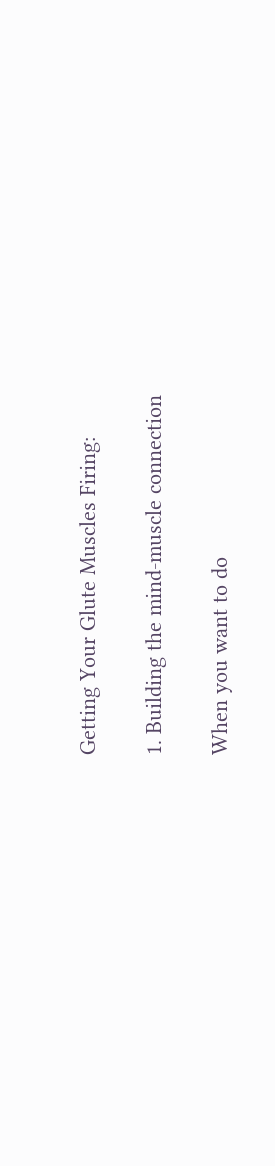Getting Your Glute Muscles Firing:

1. Building the mind-muscle connection

When you want to do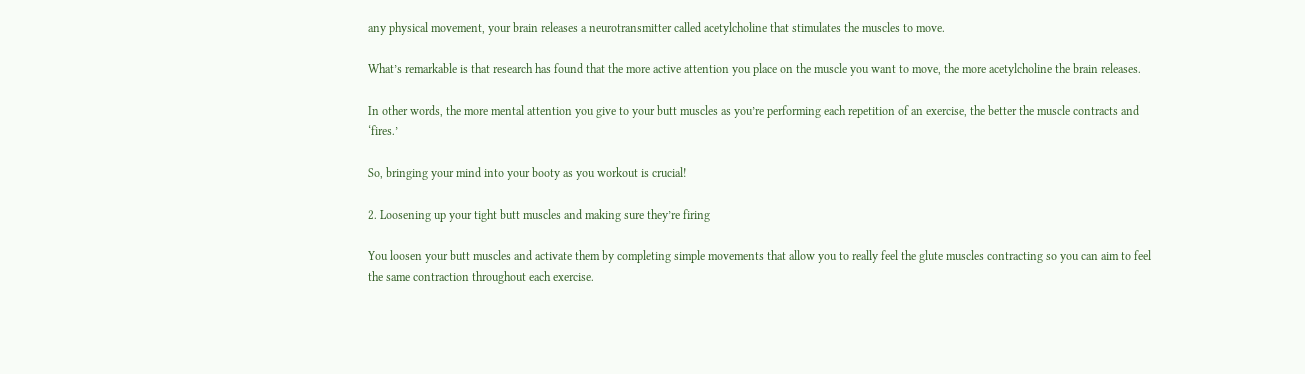any physical movement, your brain releases a neurotransmitter called acetylcholine that stimulates the muscles to move.

What’s remarkable is that research has found that the more active attention you place on the muscle you want to move, the more acetylcholine the brain releases.

In other words, the more mental attention you give to your butt muscles as you’re performing each repetition of an exercise, the better the muscle contracts and ‘fires.’

So, bringing your mind into your booty as you workout is crucial!

2. Loosening up your tight butt muscles and making sure they’re firing

You loosen your butt muscles and activate them by completing simple movements that allow you to really feel the glute muscles contracting so you can aim to feel the same contraction throughout each exercise.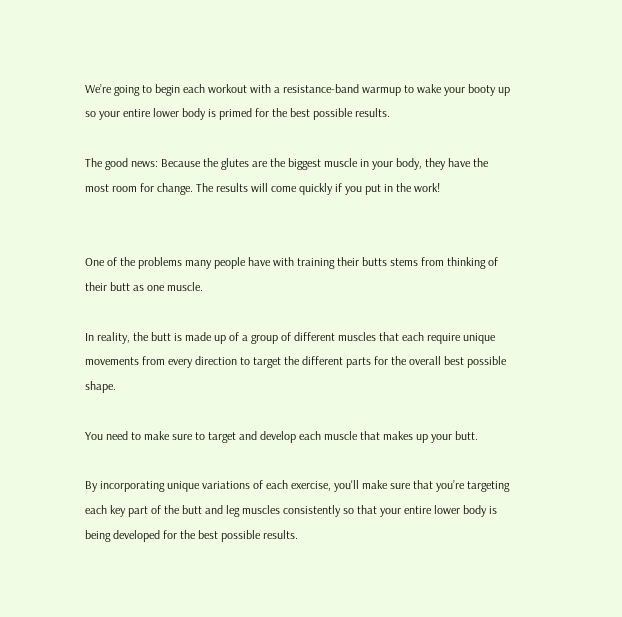We’re going to begin each workout with a resistance-band warmup to wake your booty up so your entire lower body is primed for the best possible results.

The good news: Because the glutes are the biggest muscle in your body, they have the most room for change. The results will come quickly if you put in the work!


One of the problems many people have with training their butts stems from thinking of their butt as one muscle.

In reality, the butt is made up of a group of different muscles that each require unique movements from every direction to target the different parts for the overall best possible shape.

You need to make sure to target and develop each muscle that makes up your butt.

By incorporating unique variations of each exercise, you'll make sure that you’re targeting each key part of the butt and leg muscles consistently so that your entire lower body is being developed for the best possible results.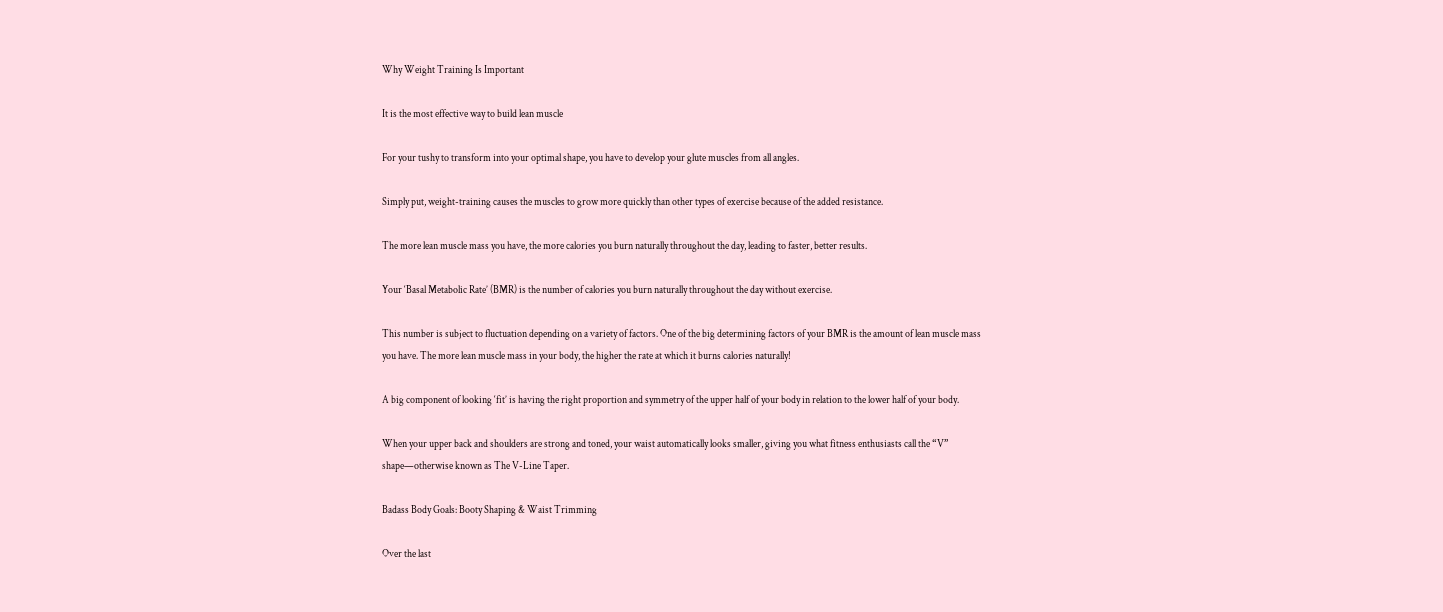Why Weight Training Is Important

It is the most effective way to build lean muscle

For your tushy to transform into your optimal shape, you have to develop your glute muscles from all angles.

Simply put, weight-training causes the muscles to grow more quickly than other types of exercise because of the added resistance.

The more lean muscle mass you have, the more calories you burn naturally throughout the day, leading to faster, better results.

Your ‘Basal Metabolic Rate’ (BMR) is the number of calories you burn naturally throughout the day without exercise.

This number is subject to fluctuation depending on a variety of factors. One of the big determining factors of your BMR is the amount of lean muscle mass you have. The more lean muscle mass in your body, the higher the rate at which it burns calories naturally!

A big component of looking ‘fit’ is having the right proportion and symmetry of the upper half of your body in relation to the lower half of your body.

When your upper back and shoulders are strong and toned, your waist automatically looks smaller, giving you what fitness enthusiasts call the “V” shape—otherwise known as The V-Line Taper.

Badass Body Goals: Booty Shaping & Waist Trimming

Over the last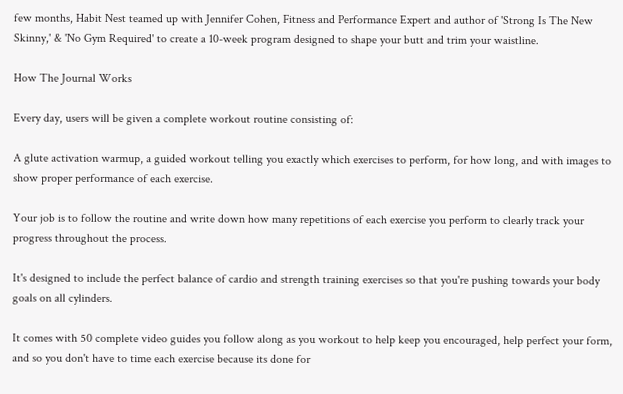few months, Habit Nest teamed up with Jennifer Cohen, Fitness and Performance Expert and author of 'Strong Is The New Skinny,' & 'No Gym Required' to create a 10-week program designed to shape your butt and trim your waistline.

How The Journal Works

Every day, users will be given a complete workout routine consisting of:

A glute activation warmup, a guided workout telling you exactly which exercises to perform, for how long, and with images to show proper performance of each exercise.

Your job is to follow the routine and write down how many repetitions of each exercise you perform to clearly track your progress throughout the process.

It's designed to include the perfect balance of cardio and strength training exercises so that you're pushing towards your body goals on all cylinders.

It comes with 50 complete video guides you follow along as you workout to help keep you encouraged, help perfect your form, and so you don't have to time each exercise because its done for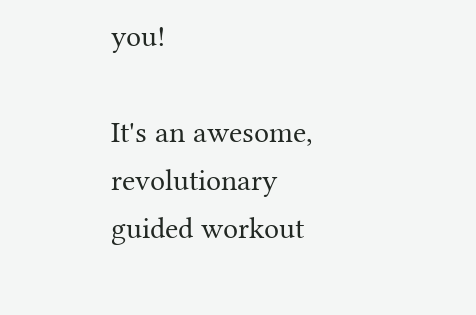you!

It's an awesome, revolutionary guided workout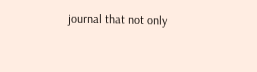journal that not only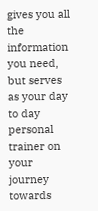gives you all the information you need, but serves as your day to day personal trainer on your journey towards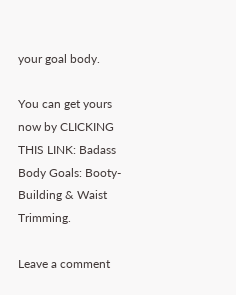your goal body.

You can get yours now by CLICKING THIS LINK: Badass Body Goals: Booty-Building & Waist Trimming.

Leave a comment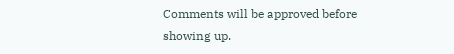Comments will be approved before showing up.